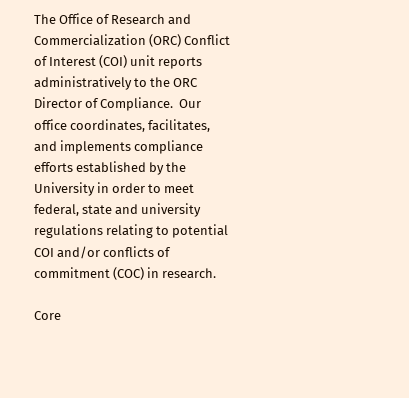The Office of Research and Commercialization (ORC) Conflict of Interest (COI) unit reports administratively to the ORC Director of Compliance.  Our office coordinates, facilitates, and implements compliance efforts established by the University in order to meet federal, state and university regulations relating to potential COI and/or conflicts of commitment (COC) in research.

Core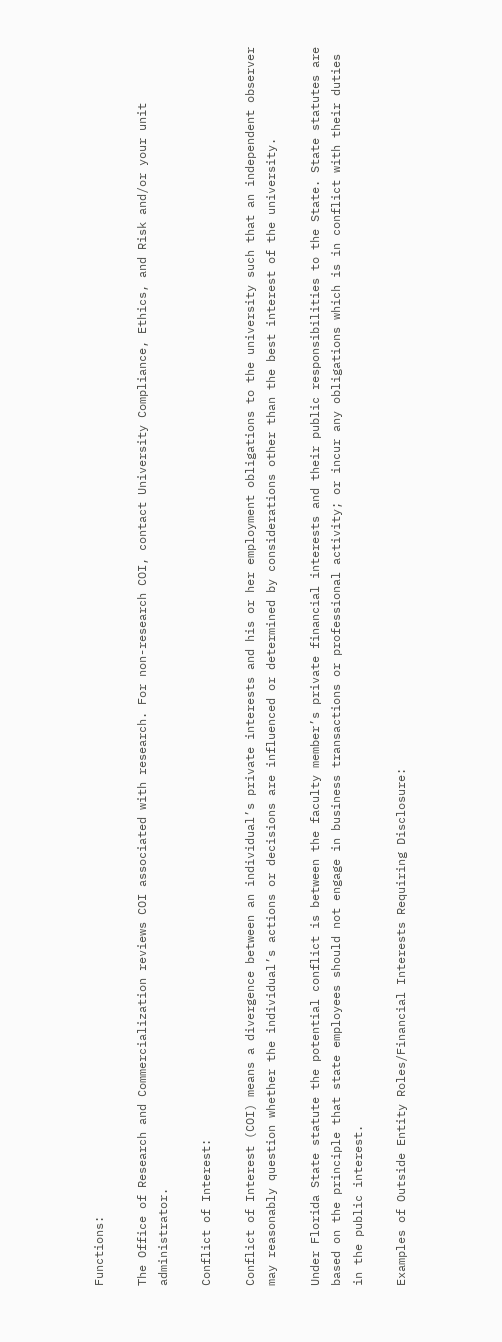Functions:

The Office of Research and Commercialization reviews COI associated with research. For non-research COI, contact University Compliance, Ethics, and Risk and/or your unit administrator.

Conflict of Interest:

Conflict of Interest (COI) means a divergence between an individual’s private interests and his or her employment obligations to the university such that an independent observer may reasonably question whether the individual’s actions or decisions are influenced or determined by considerations other than the best interest of the university.

Under Florida State statute the potential conflict is between the faculty member’s private financial interests and their public responsibilities to the State. State statutes are based on the principle that state employees should not engage in business transactions or professional activity; or incur any obligations which is in conflict with their duties in the public interest.

Examples of Outside Entity Roles/Financial Interests Requiring Disclosure: